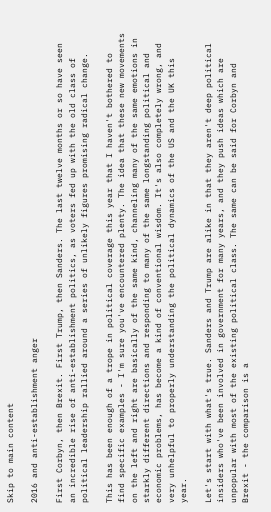Skip to main content

2016 and anti-establishment anger

First Corbyn, then Brexit. First Trump, then Sanders. The last twelve months or so have seen an incredible rise of anti-establishment politics, as voters fed up with the old class of political leadership rallied around a series of unlikely figures promising radical change.

This has been enough of a trope in political coverage this year that I haven't bothered to find specific examples - I'm sure you've encountered plenty. The idea that these new movements on the left and right are basically of the same kind, channeling many of the same emotions in starkly different directions and responding to many of the same longstanding political and economic problems, has become a kind of conventional wisdom. It's also completely wrong, and very unhelpful to properly understanding the political dynamics of the US and the UK this year.

Let's start with what's true. Sanders and Trump are alike in that they aren't deep political insiders who've been involved in government for many years, and they push ideas which are unpopular with most of the existing political class. The same can be said for Corbyn and Brexit - the comparison is a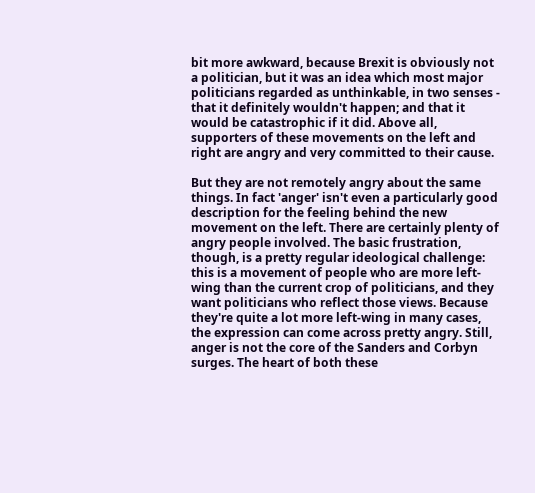bit more awkward, because Brexit is obviously not a politician, but it was an idea which most major politicians regarded as unthinkable, in two senses - that it definitely wouldn't happen; and that it would be catastrophic if it did. Above all, supporters of these movements on the left and right are angry and very committed to their cause.

But they are not remotely angry about the same things. In fact 'anger' isn't even a particularly good description for the feeling behind the new movement on the left. There are certainly plenty of angry people involved. The basic frustration, though, is a pretty regular ideological challenge: this is a movement of people who are more left-wing than the current crop of politicians, and they want politicians who reflect those views. Because they're quite a lot more left-wing in many cases, the expression can come across pretty angry. Still, anger is not the core of the Sanders and Corbyn surges. The heart of both these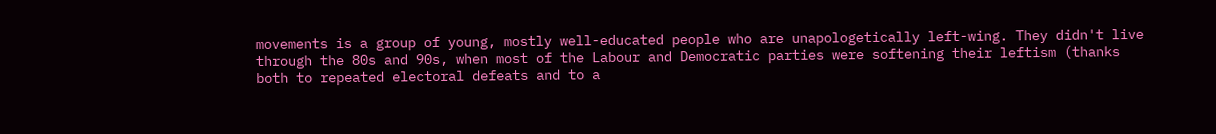movements is a group of young, mostly well-educated people who are unapologetically left-wing. They didn't live through the 80s and 90s, when most of the Labour and Democratic parties were softening their leftism (thanks both to repeated electoral defeats and to a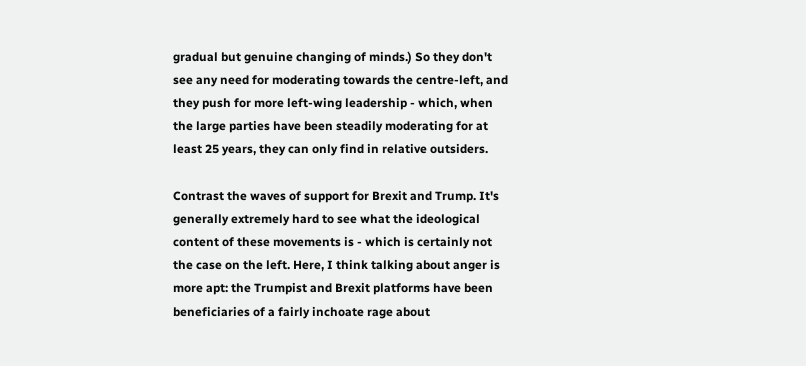gradual but genuine changing of minds.) So they don't see any need for moderating towards the centre-left, and they push for more left-wing leadership - which, when the large parties have been steadily moderating for at least 25 years, they can only find in relative outsiders.

Contrast the waves of support for Brexit and Trump. It's generally extremely hard to see what the ideological content of these movements is - which is certainly not the case on the left. Here, I think talking about anger is more apt: the Trumpist and Brexit platforms have been beneficiaries of a fairly inchoate rage about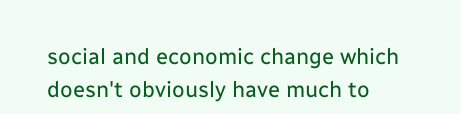social and economic change which doesn't obviously have much to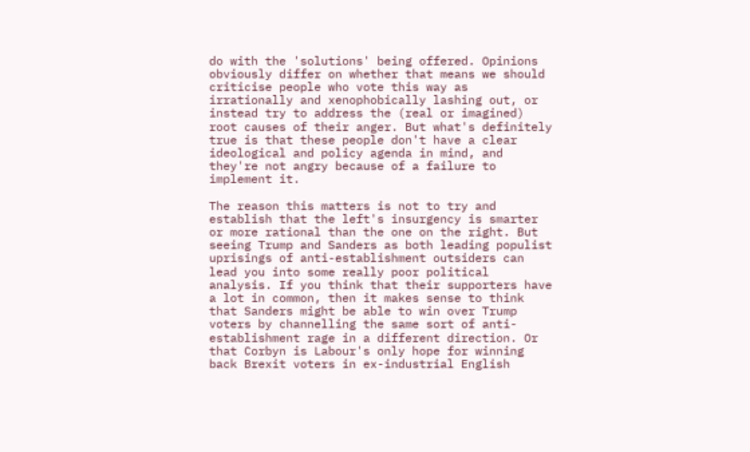do with the 'solutions' being offered. Opinions obviously differ on whether that means we should criticise people who vote this way as irrationally and xenophobically lashing out, or instead try to address the (real or imagined) root causes of their anger. But what's definitely true is that these people don't have a clear ideological and policy agenda in mind, and they're not angry because of a failure to implement it.

The reason this matters is not to try and establish that the left's insurgency is smarter or more rational than the one on the right. But seeing Trump and Sanders as both leading populist uprisings of anti-establishment outsiders can lead you into some really poor political analysis. If you think that their supporters have a lot in common, then it makes sense to think that Sanders might be able to win over Trump voters by channelling the same sort of anti-establishment rage in a different direction. Or that Corbyn is Labour's only hope for winning back Brexit voters in ex-industrial English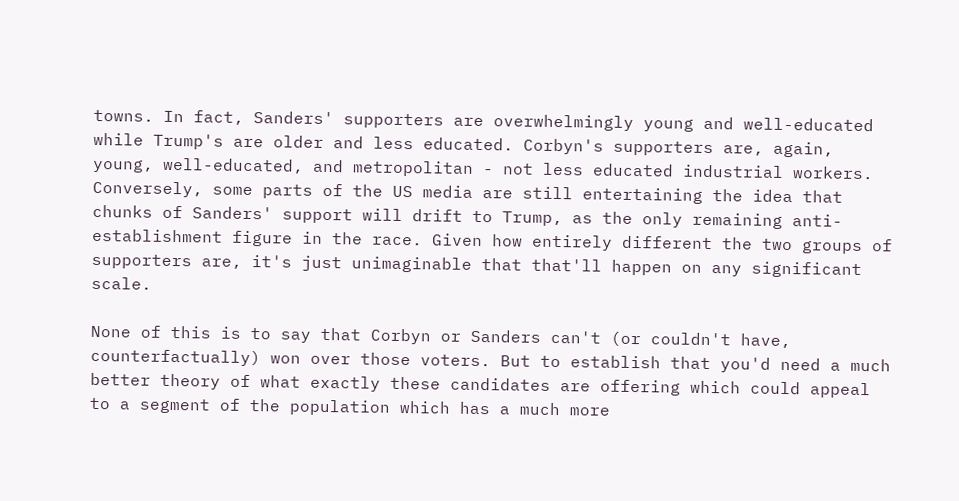towns. In fact, Sanders' supporters are overwhelmingly young and well-educated while Trump's are older and less educated. Corbyn's supporters are, again, young, well-educated, and metropolitan - not less educated industrial workers. Conversely, some parts of the US media are still entertaining the idea that chunks of Sanders' support will drift to Trump, as the only remaining anti-establishment figure in the race. Given how entirely different the two groups of supporters are, it's just unimaginable that that'll happen on any significant scale.

None of this is to say that Corbyn or Sanders can't (or couldn't have, counterfactually) won over those voters. But to establish that you'd need a much better theory of what exactly these candidates are offering which could appeal to a segment of the population which has a much more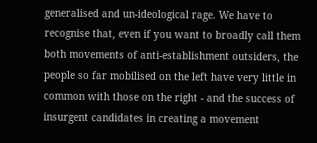generalised and un-ideological rage. We have to recognise that, even if you want to broadly call them both movements of anti-establishment outsiders, the people so far mobilised on the left have very little in common with those on the right - and the success of insurgent candidates in creating a movement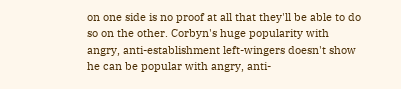on one side is no proof at all that they'll be able to do so on the other. Corbyn's huge popularity with angry, anti-establishment left-wingers doesn't show he can be popular with angry, anti-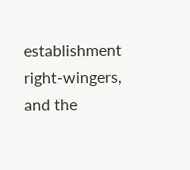establishment right-wingers, and the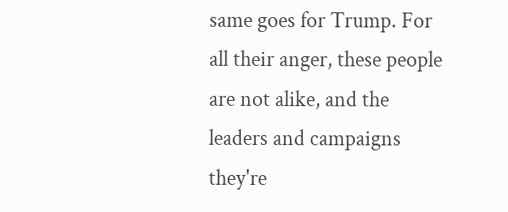same goes for Trump. For all their anger, these people are not alike, and the leaders and campaigns they're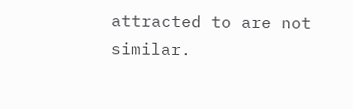attracted to are not similar.